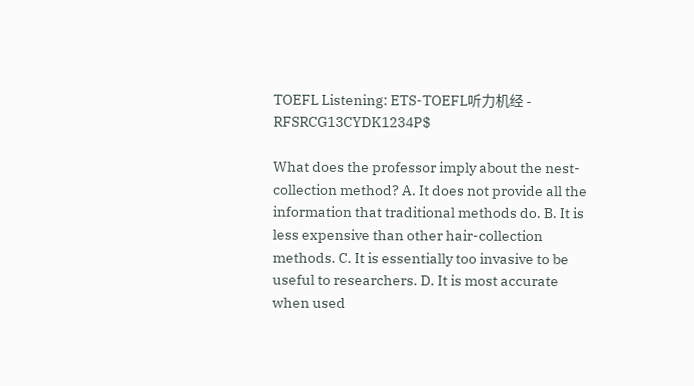TOEFL Listening: ETS-TOEFL听力机经 - RFSRCG13CYDK1234P$

What does the professor imply about the nest-collection method? A. It does not provide all the information that traditional methods do. B. It is less expensive than other hair-collection methods. C. It is essentially too invasive to be useful to researchers. D. It is most accurate when used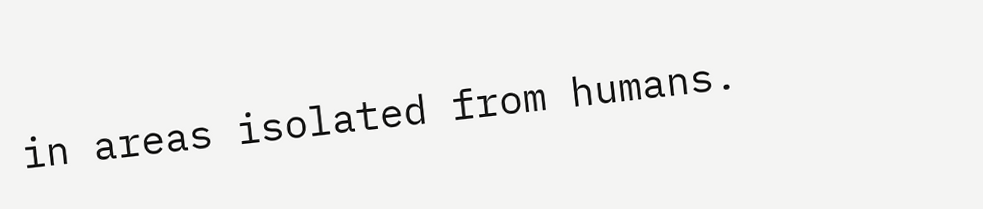in areas isolated from humans.